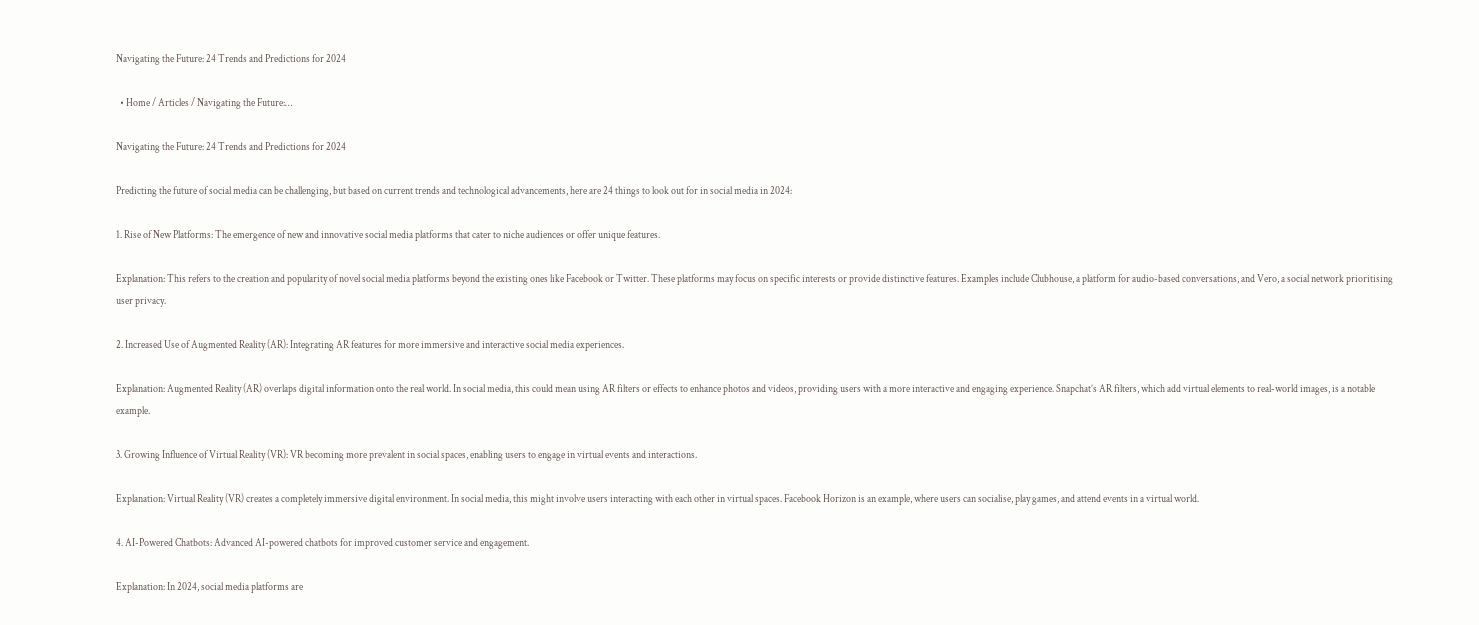Navigating the Future: 24 Trends and Predictions for 2024

  • Home / Articles / Navigating the Future:…

Navigating the Future: 24 Trends and Predictions for 2024

Predicting the future of social media can be challenging, but based on current trends and technological advancements, here are 24 things to look out for in social media in 2024:

1. Rise of New Platforms: The emergence of new and innovative social media platforms that cater to niche audiences or offer unique features.

Explanation: This refers to the creation and popularity of novel social media platforms beyond the existing ones like Facebook or Twitter. These platforms may focus on specific interests or provide distinctive features. Examples include Clubhouse, a platform for audio-based conversations, and Vero, a social network prioritising user privacy.

2. Increased Use of Augmented Reality (AR): Integrating AR features for more immersive and interactive social media experiences.

Explanation: Augmented Reality (AR) overlaps digital information onto the real world. In social media, this could mean using AR filters or effects to enhance photos and videos, providing users with a more interactive and engaging experience. Snapchat’s AR filters, which add virtual elements to real-world images, is a notable example.

3. Growing Influence of Virtual Reality (VR): VR becoming more prevalent in social spaces, enabling users to engage in virtual events and interactions.

Explanation: Virtual Reality (VR) creates a completely immersive digital environment. In social media, this might involve users interacting with each other in virtual spaces. Facebook Horizon is an example, where users can socialise, play games, and attend events in a virtual world.

4. AI-Powered Chatbots: Advanced AI-powered chatbots for improved customer service and engagement.

Explanation: In 2024, social media platforms are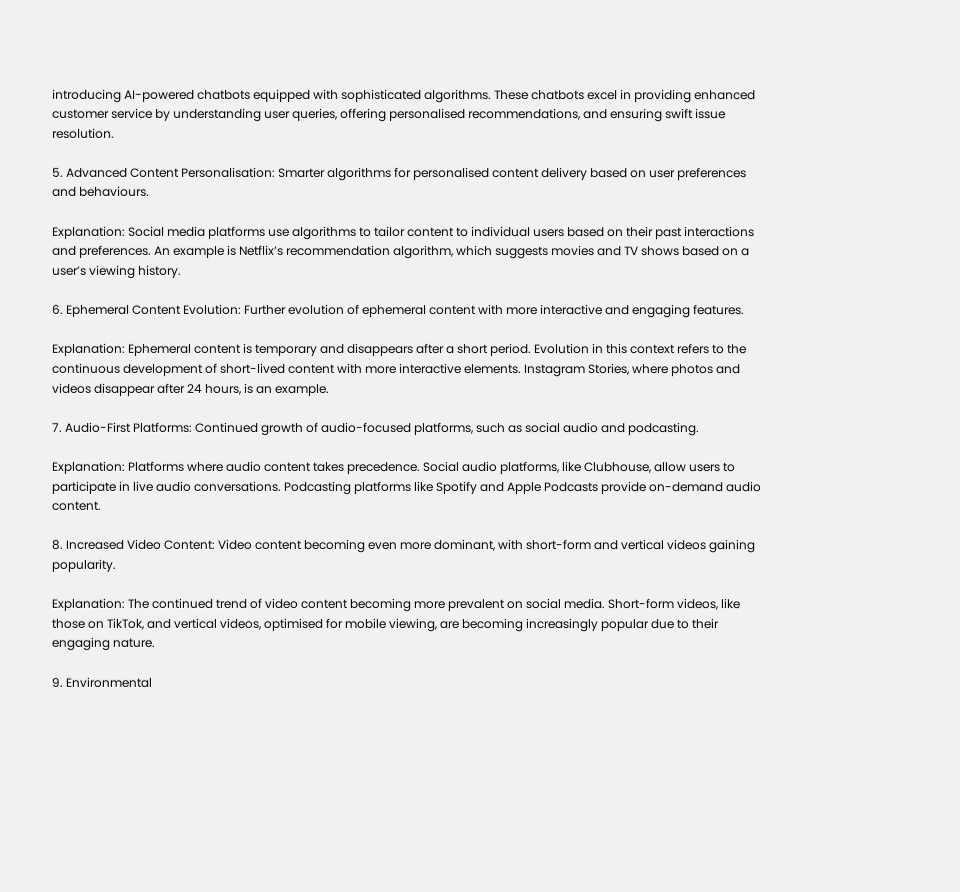introducing AI-powered chatbots equipped with sophisticated algorithms. These chatbots excel in providing enhanced customer service by understanding user queries, offering personalised recommendations, and ensuring swift issue resolution.

5. Advanced Content Personalisation: Smarter algorithms for personalised content delivery based on user preferences and behaviours.

Explanation: Social media platforms use algorithms to tailor content to individual users based on their past interactions and preferences. An example is Netflix’s recommendation algorithm, which suggests movies and TV shows based on a user’s viewing history.

6. Ephemeral Content Evolution: Further evolution of ephemeral content with more interactive and engaging features.

Explanation: Ephemeral content is temporary and disappears after a short period. Evolution in this context refers to the continuous development of short-lived content with more interactive elements. Instagram Stories, where photos and videos disappear after 24 hours, is an example.

7. Audio-First Platforms: Continued growth of audio-focused platforms, such as social audio and podcasting.

Explanation: Platforms where audio content takes precedence. Social audio platforms, like Clubhouse, allow users to participate in live audio conversations. Podcasting platforms like Spotify and Apple Podcasts provide on-demand audio content.

8. Increased Video Content: Video content becoming even more dominant, with short-form and vertical videos gaining popularity.

Explanation: The continued trend of video content becoming more prevalent on social media. Short-form videos, like those on TikTok, and vertical videos, optimised for mobile viewing, are becoming increasingly popular due to their engaging nature.

9. Environmental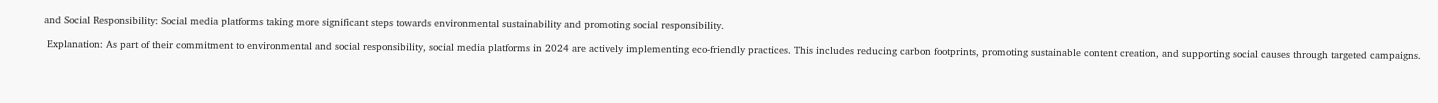and Social Responsibility: Social media platforms taking more significant steps towards environmental sustainability and promoting social responsibility.

 Explanation: As part of their commitment to environmental and social responsibility, social media platforms in 2024 are actively implementing eco-friendly practices. This includes reducing carbon footprints, promoting sustainable content creation, and supporting social causes through targeted campaigns.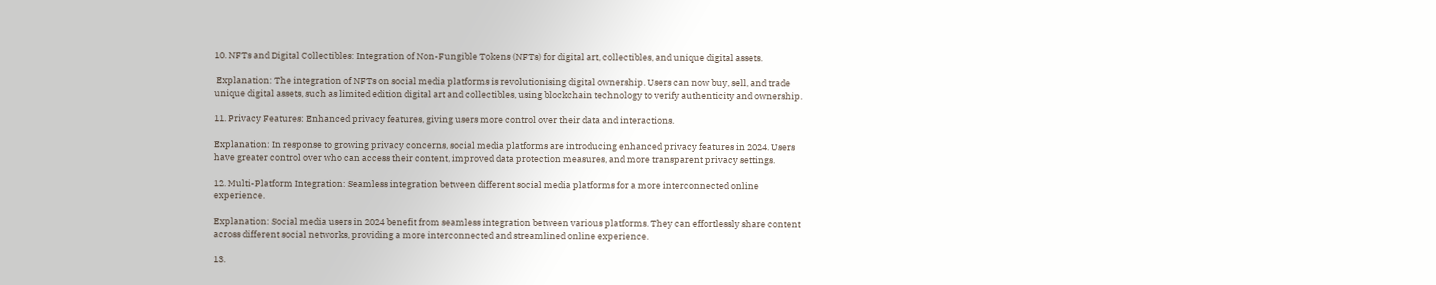10. NFTs and Digital Collectibles: Integration of Non-Fungible Tokens (NFTs) for digital art, collectibles, and unique digital assets.

 Explanation: The integration of NFTs on social media platforms is revolutionising digital ownership. Users can now buy, sell, and trade unique digital assets, such as limited edition digital art and collectibles, using blockchain technology to verify authenticity and ownership.

11. Privacy Features: Enhanced privacy features, giving users more control over their data and interactions.

Explanation: In response to growing privacy concerns, social media platforms are introducing enhanced privacy features in 2024. Users have greater control over who can access their content, improved data protection measures, and more transparent privacy settings.

12. Multi-Platform Integration: Seamless integration between different social media platforms for a more interconnected online experience.

Explanation: Social media users in 2024 benefit from seamless integration between various platforms. They can effortlessly share content across different social networks, providing a more interconnected and streamlined online experience.

13.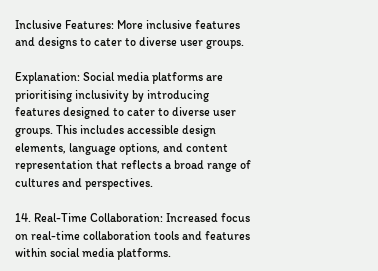Inclusive Features: More inclusive features and designs to cater to diverse user groups.

Explanation: Social media platforms are prioritising inclusivity by introducing features designed to cater to diverse user groups. This includes accessible design elements, language options, and content representation that reflects a broad range of cultures and perspectives.

14. Real-Time Collaboration: Increased focus on real-time collaboration tools and features within social media platforms.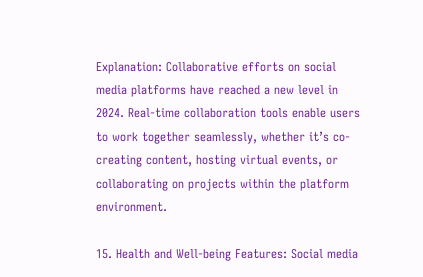Explanation: Collaborative efforts on social media platforms have reached a new level in 2024. Real-time collaboration tools enable users to work together seamlessly, whether it’s co-creating content, hosting virtual events, or collaborating on projects within the platform environment.

15. Health and Well-being Features: Social media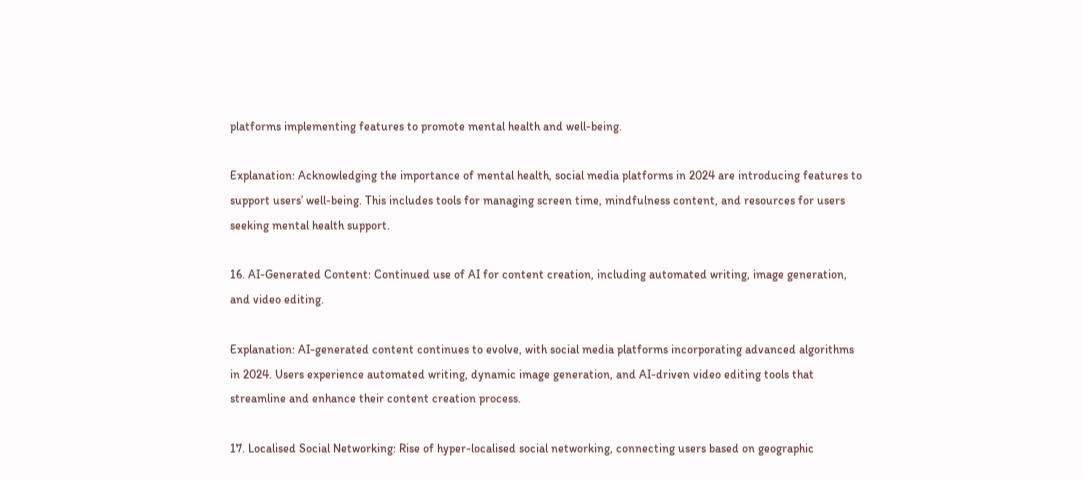platforms implementing features to promote mental health and well-being.

Explanation: Acknowledging the importance of mental health, social media platforms in 2024 are introducing features to support users’ well-being. This includes tools for managing screen time, mindfulness content, and resources for users seeking mental health support.

16. AI-Generated Content: Continued use of AI for content creation, including automated writing, image generation, and video editing.

Explanation: AI-generated content continues to evolve, with social media platforms incorporating advanced algorithms in 2024. Users experience automated writing, dynamic image generation, and AI-driven video editing tools that streamline and enhance their content creation process.

17. Localised Social Networking: Rise of hyper-localised social networking, connecting users based on geographic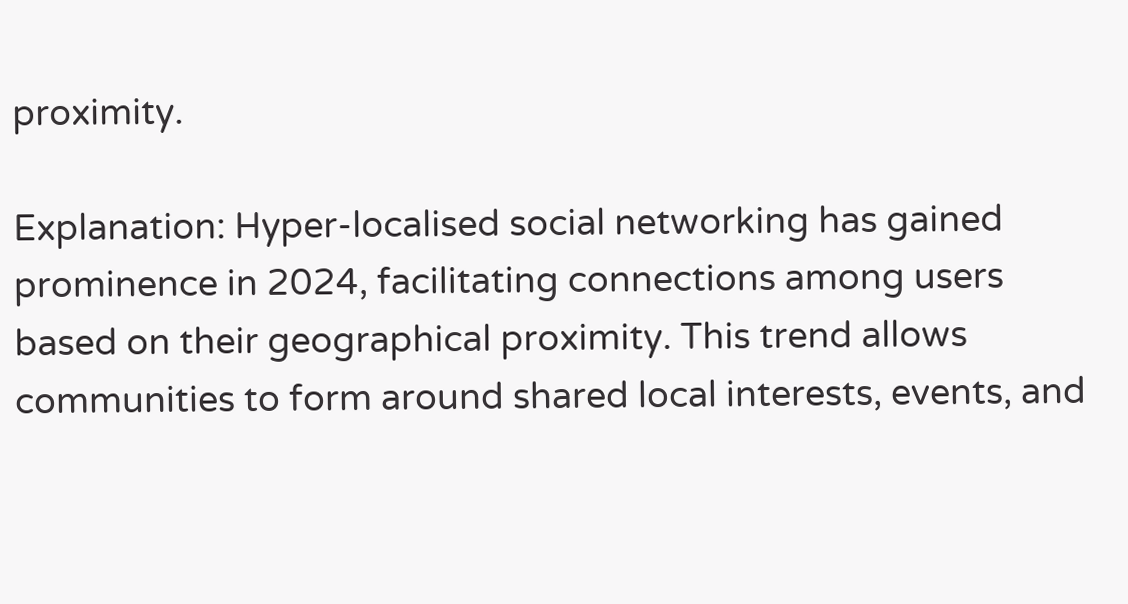proximity.

Explanation: Hyper-localised social networking has gained prominence in 2024, facilitating connections among users based on their geographical proximity. This trend allows communities to form around shared local interests, events, and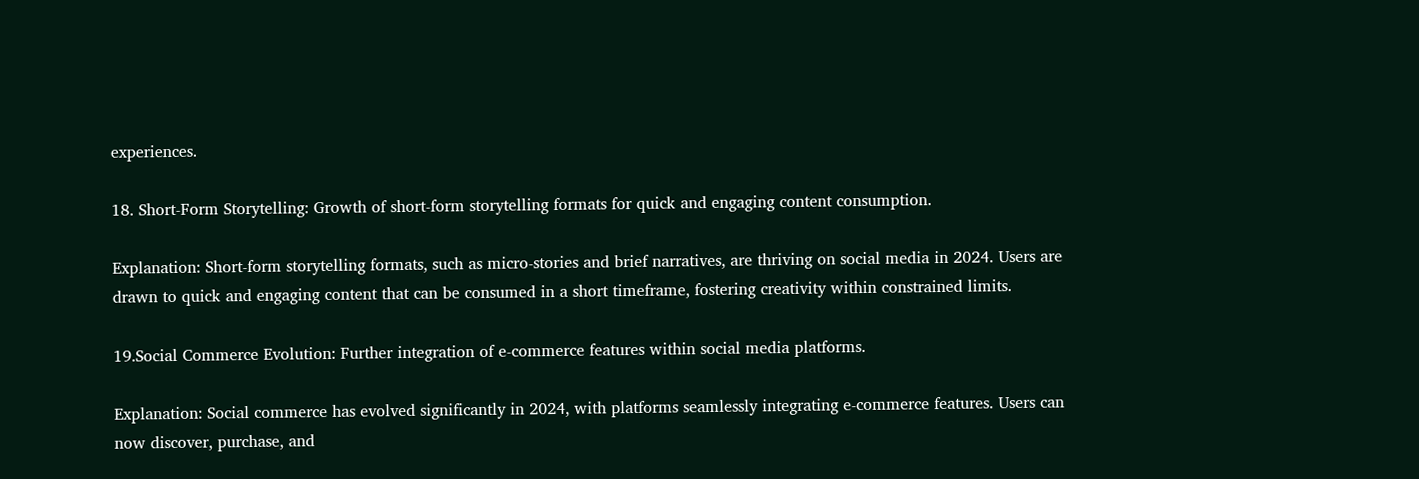experiences.

18. Short-Form Storytelling: Growth of short-form storytelling formats for quick and engaging content consumption.

Explanation: Short-form storytelling formats, such as micro-stories and brief narratives, are thriving on social media in 2024. Users are drawn to quick and engaging content that can be consumed in a short timeframe, fostering creativity within constrained limits.

19.Social Commerce Evolution: Further integration of e-commerce features within social media platforms.

Explanation: Social commerce has evolved significantly in 2024, with platforms seamlessly integrating e-commerce features. Users can now discover, purchase, and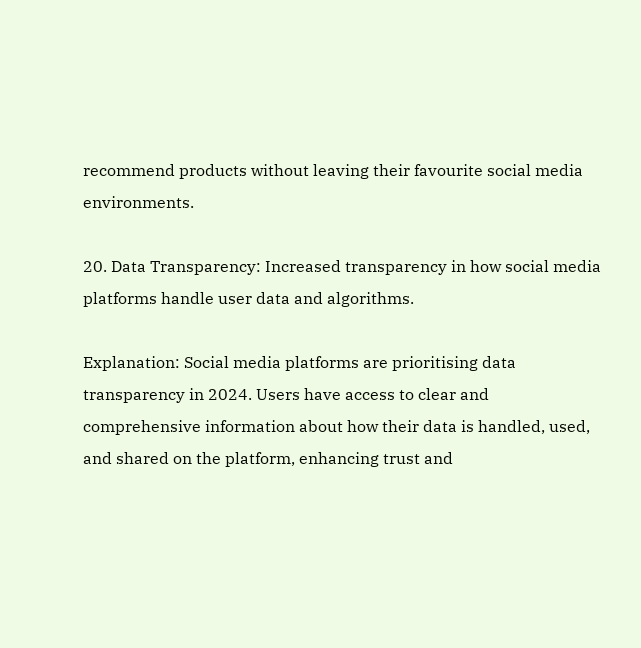recommend products without leaving their favourite social media environments.

20. Data Transparency: Increased transparency in how social media platforms handle user data and algorithms.

Explanation: Social media platforms are prioritising data transparency in 2024. Users have access to clear and comprehensive information about how their data is handled, used, and shared on the platform, enhancing trust and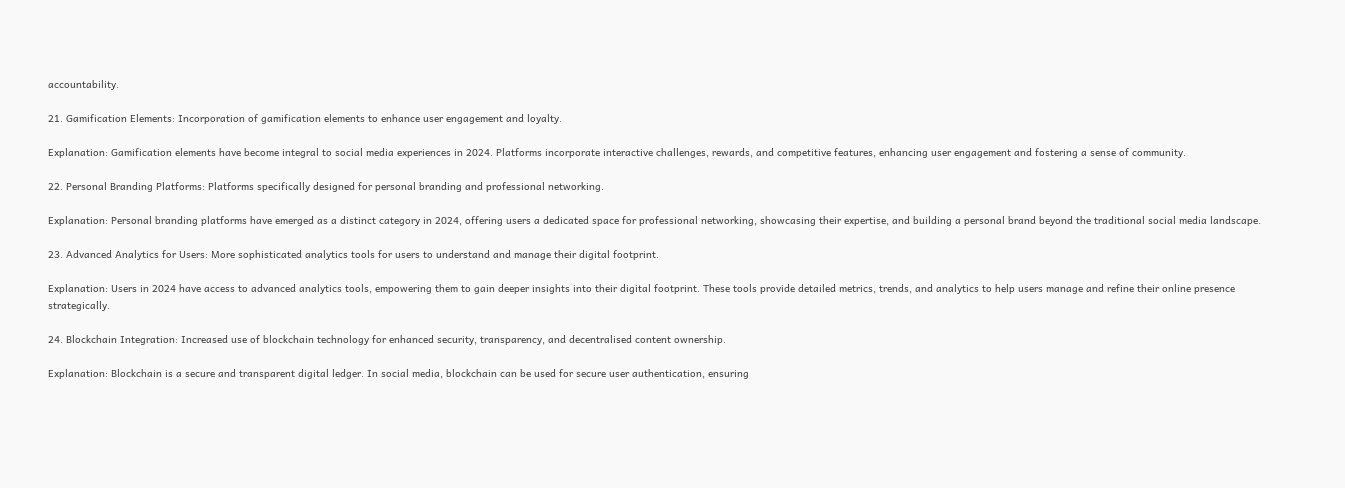accountability.

21. Gamification Elements: Incorporation of gamification elements to enhance user engagement and loyalty.

Explanation: Gamification elements have become integral to social media experiences in 2024. Platforms incorporate interactive challenges, rewards, and competitive features, enhancing user engagement and fostering a sense of community.

22. Personal Branding Platforms: Platforms specifically designed for personal branding and professional networking.

Explanation: Personal branding platforms have emerged as a distinct category in 2024, offering users a dedicated space for professional networking, showcasing their expertise, and building a personal brand beyond the traditional social media landscape.

23. Advanced Analytics for Users: More sophisticated analytics tools for users to understand and manage their digital footprint.

Explanation: Users in 2024 have access to advanced analytics tools, empowering them to gain deeper insights into their digital footprint. These tools provide detailed metrics, trends, and analytics to help users manage and refine their online presence strategically.

24. Blockchain Integration: Increased use of blockchain technology for enhanced security, transparency, and decentralised content ownership.

Explanation: Blockchain is a secure and transparent digital ledger. In social media, blockchain can be used for secure user authentication, ensuring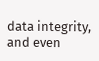data integrity, and even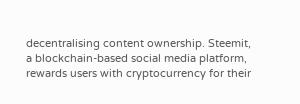decentralising content ownership. Steemit, a blockchain-based social media platform, rewards users with cryptocurrency for their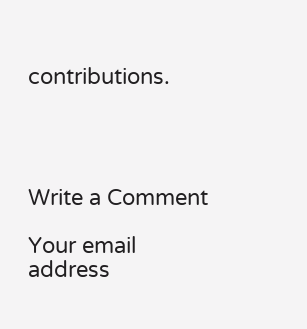contributions.




Write a Comment

Your email address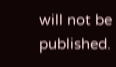will not be published.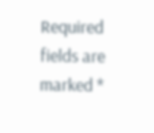Required fields are marked *